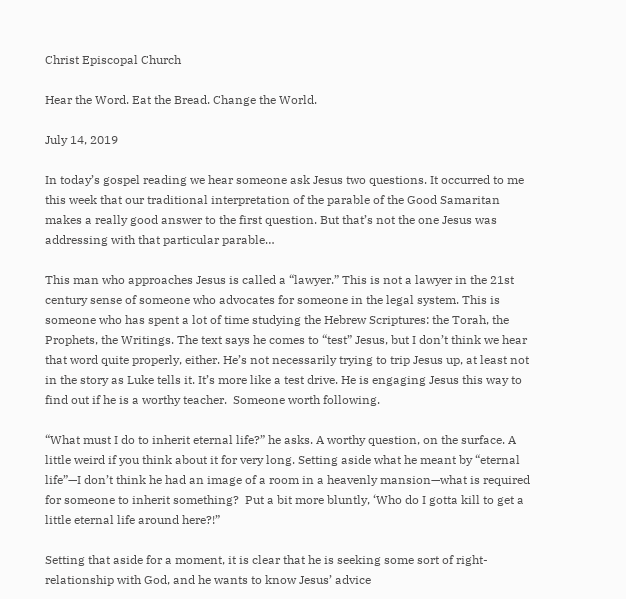Christ Episcopal Church

Hear the Word. Eat the Bread. Change the World.

July 14, 2019

In today’s gospel reading we hear someone ask Jesus two questions. It occurred to me this week that our traditional interpretation of the parable of the Good Samaritan makes a really good answer to the first question. But that’s not the one Jesus was addressing with that particular parable…

This man who approaches Jesus is called a “lawyer.” This is not a lawyer in the 21st century sense of someone who advocates for someone in the legal system. This is someone who has spent a lot of time studying the Hebrew Scriptures: the Torah, the Prophets, the Writings. The text says he comes to “test” Jesus, but I don’t think we hear that word quite properly, either. He’s not necessarily trying to trip Jesus up, at least not in the story as Luke tells it. It’s more like a test drive. He is engaging Jesus this way to find out if he is a worthy teacher.  Someone worth following.

“What must I do to inherit eternal life?” he asks. A worthy question, on the surface. A little weird if you think about it for very long. Setting aside what he meant by “eternal life”—I don’t think he had an image of a room in a heavenly mansion—what is required for someone to inherit something?  Put a bit more bluntly, ‘Who do I gotta kill to get a little eternal life around here?!”

Setting that aside for a moment, it is clear that he is seeking some sort of right-relationship with God, and he wants to know Jesus’ advice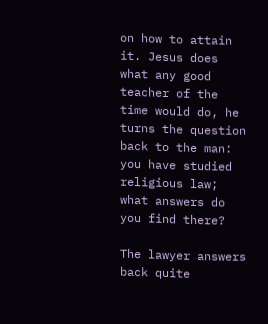on how to attain it. Jesus does what any good teacher of the time would do, he turns the question back to the man: you have studied religious law; what answers do you find there?

The lawyer answers back quite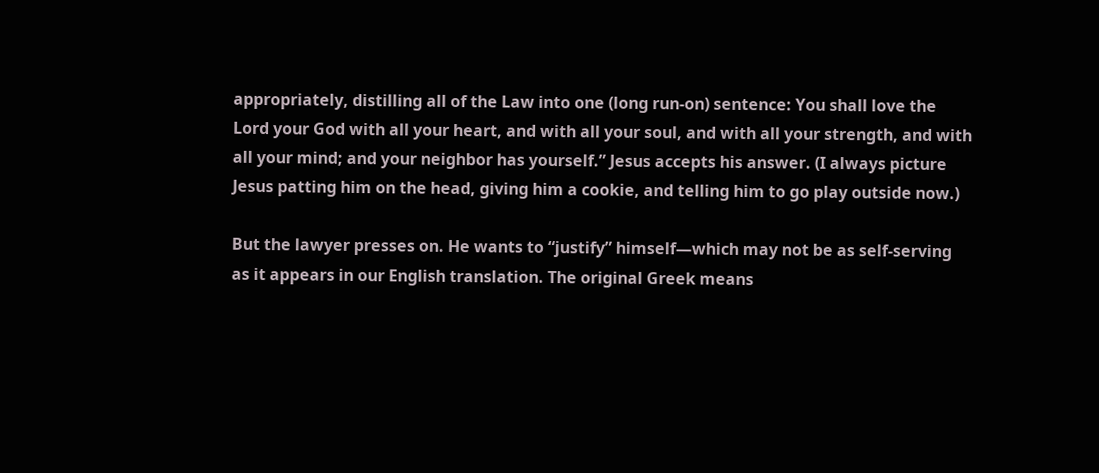appropriately, distilling all of the Law into one (long run-on) sentence: You shall love the Lord your God with all your heart, and with all your soul, and with all your strength, and with all your mind; and your neighbor has yourself.” Jesus accepts his answer. (I always picture Jesus patting him on the head, giving him a cookie, and telling him to go play outside now.)

But the lawyer presses on. He wants to “justify” himself—which may not be as self-serving as it appears in our English translation. The original Greek means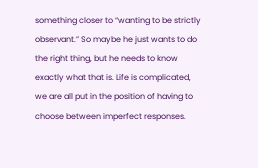something closer to “wanting to be strictly observant.” So maybe he just wants to do the right thing, but he needs to know exactly what that is. Life is complicated, we are all put in the position of having to choose between imperfect responses.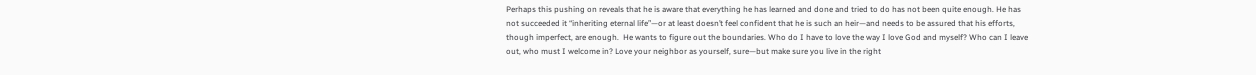Perhaps this pushing on reveals that he is aware that everything he has learned and done and tried to do has not been quite enough. He has not succeeded it “inheriting eternal life”—or at least doesn’t feel confident that he is such an heir—and needs to be assured that his efforts, though imperfect, are enough.  He wants to figure out the boundaries. Who do I have to love the way I love God and myself? Who can I leave out, who must I welcome in? Love your neighbor as yourself, sure—but make sure you live in the right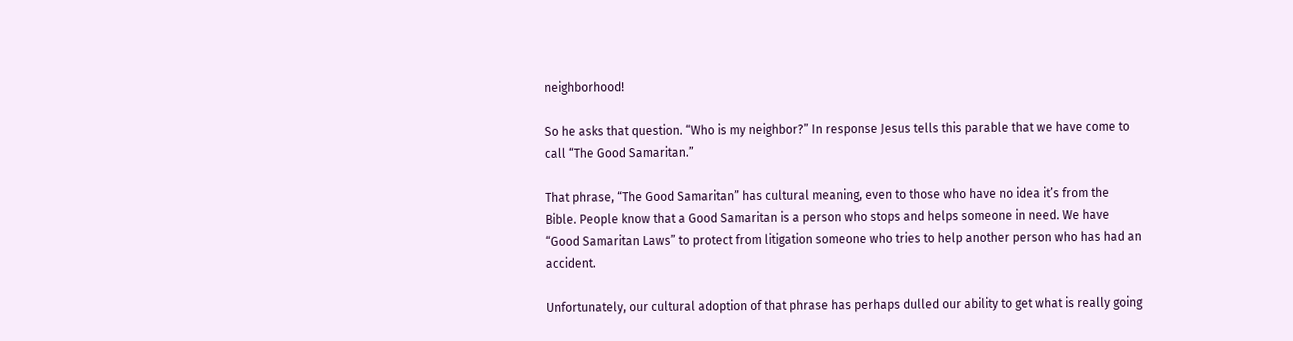neighborhood!

So he asks that question. “Who is my neighbor?” In response Jesus tells this parable that we have come to call “The Good Samaritan.”

That phrase, “The Good Samaritan” has cultural meaning, even to those who have no idea it’s from the Bible. People know that a Good Samaritan is a person who stops and helps someone in need. We have “Good Samaritan Laws” to protect from litigation someone who tries to help another person who has had an accident.

Unfortunately, our cultural adoption of that phrase has perhaps dulled our ability to get what is really going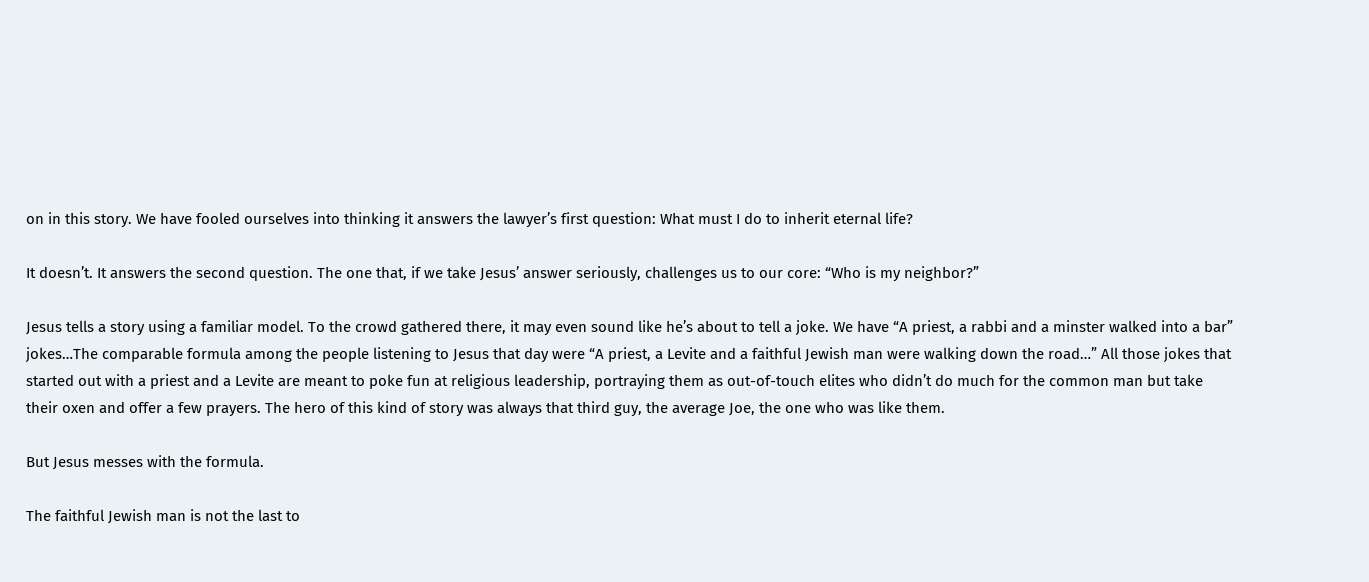on in this story. We have fooled ourselves into thinking it answers the lawyer’s first question: What must I do to inherit eternal life?

It doesn’t. It answers the second question. The one that, if we take Jesus’ answer seriously, challenges us to our core: “Who is my neighbor?”

Jesus tells a story using a familiar model. To the crowd gathered there, it may even sound like he’s about to tell a joke. We have “A priest, a rabbi and a minster walked into a bar” jokes…The comparable formula among the people listening to Jesus that day were “A priest, a Levite and a faithful Jewish man were walking down the road…” All those jokes that started out with a priest and a Levite are meant to poke fun at religious leadership, portraying them as out-of-touch elites who didn’t do much for the common man but take their oxen and offer a few prayers. The hero of this kind of story was always that third guy, the average Joe, the one who was like them.

But Jesus messes with the formula.

The faithful Jewish man is not the last to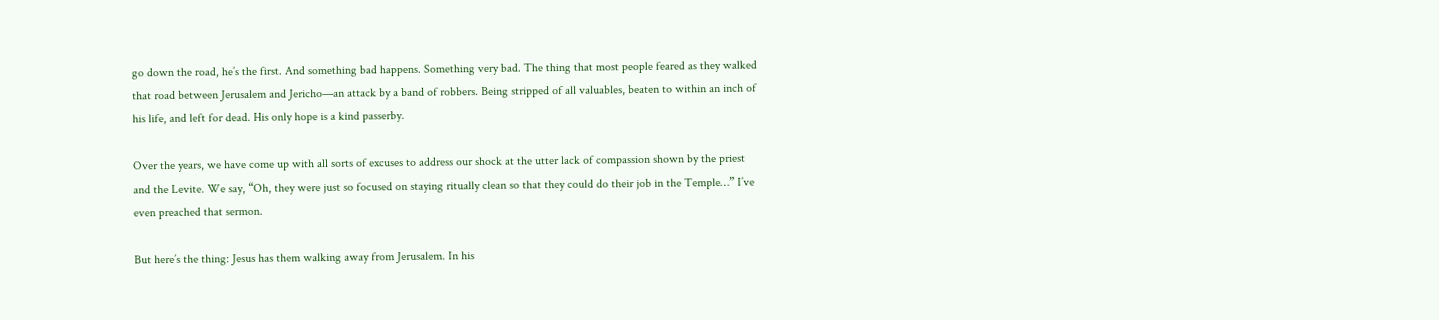go down the road, he’s the first. And something bad happens. Something very bad. The thing that most people feared as they walked that road between Jerusalem and Jericho—an attack by a band of robbers. Being stripped of all valuables, beaten to within an inch of his life, and left for dead. His only hope is a kind passerby.

Over the years, we have come up with all sorts of excuses to address our shock at the utter lack of compassion shown by the priest and the Levite. We say, “Oh, they were just so focused on staying ritually clean so that they could do their job in the Temple…” I’ve even preached that sermon.

But here’s the thing: Jesus has them walking away from Jerusalem. In his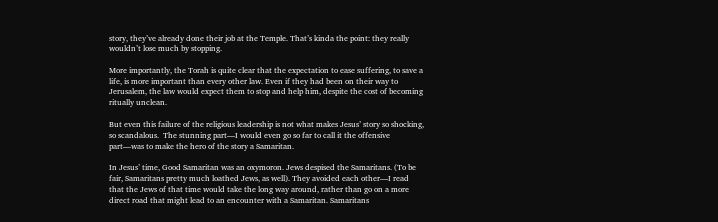story, they’ve already done their job at the Temple. That’s kinda the point: they really wouldn’t lose much by stopping.

More importantly, the Torah is quite clear that the expectation to ease suffering, to save a life, is more important than every other law. Even if they had been on their way to Jerusalem, the law would expect them to stop and help him, despite the cost of becoming ritually unclean.

But even this failure of the religious leadership is not what makes Jesus’ story so shocking, so scandalous.  The stunning part—I would even go so far to call it the offensive part—was to make the hero of the story a Samaritan.

In Jesus’ time, Good Samaritan was an oxymoron. Jews despised the Samaritans. (To be fair, Samaritans pretty much loathed Jews, as well). They avoided each other—I read that the Jews of that time would take the long way around, rather than go on a more direct road that might lead to an encounter with a Samaritan. Samaritans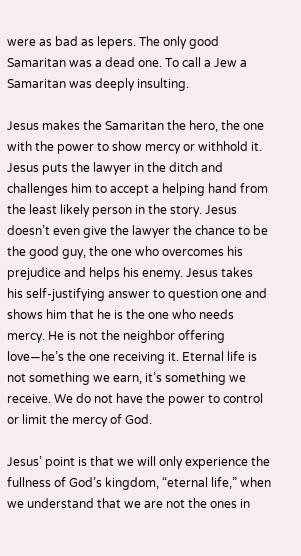were as bad as lepers. The only good Samaritan was a dead one. To call a Jew a Samaritan was deeply insulting.

Jesus makes the Samaritan the hero, the one with the power to show mercy or withhold it. Jesus puts the lawyer in the ditch and challenges him to accept a helping hand from the least likely person in the story. Jesus doesn’t even give the lawyer the chance to be the good guy, the one who overcomes his prejudice and helps his enemy. Jesus takes his self-justifying answer to question one and shows him that he is the one who needs mercy. He is not the neighbor offering love—he’s the one receiving it. Eternal life is not something we earn, it’s something we receive. We do not have the power to control or limit the mercy of God.

Jesus’ point is that we will only experience the fullness of God’s kingdom, “eternal life,” when we understand that we are not the ones in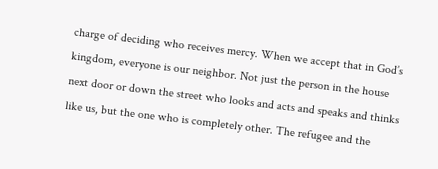charge of deciding who receives mercy. When we accept that in God’s kingdom, everyone is our neighbor. Not just the person in the house next door or down the street who looks and acts and speaks and thinks like us, but the one who is completely other. The refugee and the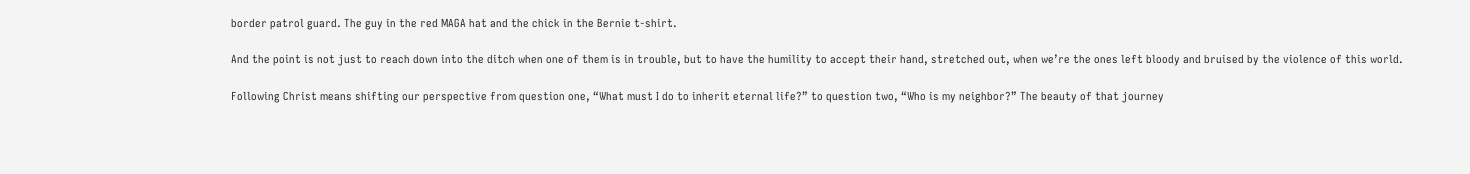border patrol guard. The guy in the red MAGA hat and the chick in the Bernie t-shirt.

And the point is not just to reach down into the ditch when one of them is in trouble, but to have the humility to accept their hand, stretched out, when we’re the ones left bloody and bruised by the violence of this world.

Following Christ means shifting our perspective from question one, “What must I do to inherit eternal life?” to question two, “Who is my neighbor?” The beauty of that journey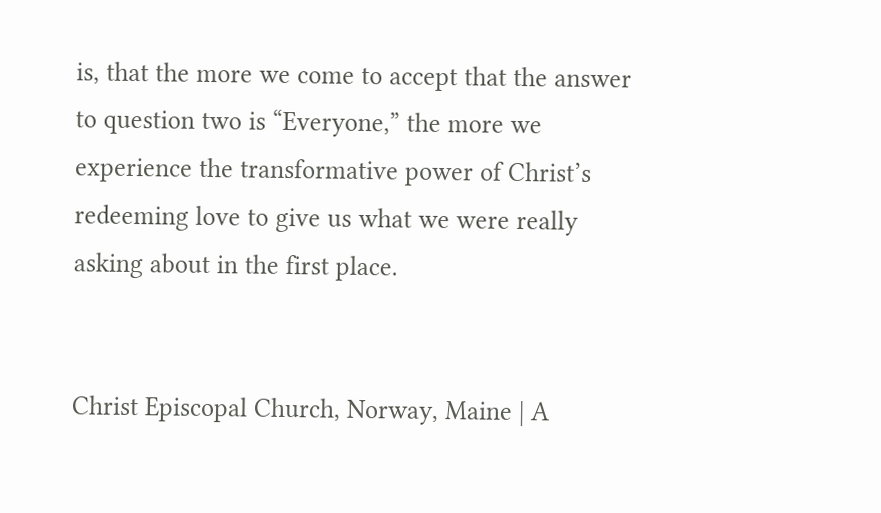is, that the more we come to accept that the answer to question two is “Everyone,” the more we experience the transformative power of Christ’s redeeming love to give us what we were really asking about in the first place.


Christ Episcopal Church, Norway, Maine | A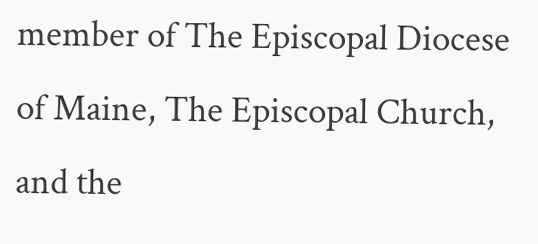member of The Episcopal Diocese of Maine, The Episcopal Church, and the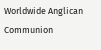Worldwide Anglican Communion